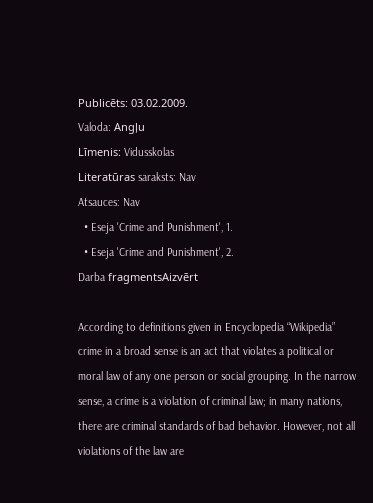Publicēts: 03.02.2009.
Valoda: Angļu
Līmenis: Vidusskolas
Literatūras saraksts: Nav
Atsauces: Nav
  • Eseja 'Crime and Punishment', 1.
  • Eseja 'Crime and Punishment', 2.
Darba fragmentsAizvērt

According to definitions given in Encyclopedia “Wikipedia” crime in a broad sense is an act that violates a political or moral law of any one person or social grouping. In the narrow sense, a crime is a violation of criminal law; in many nations, there are criminal standards of bad behavior. However, not all violations of the law are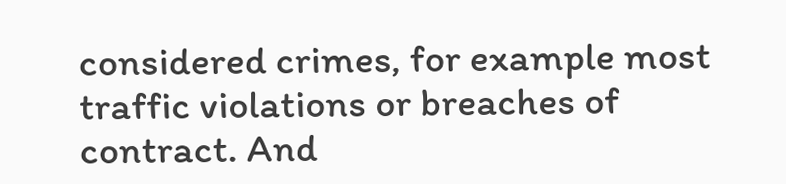considered crimes, for example most traffic violations or breaches of contract. And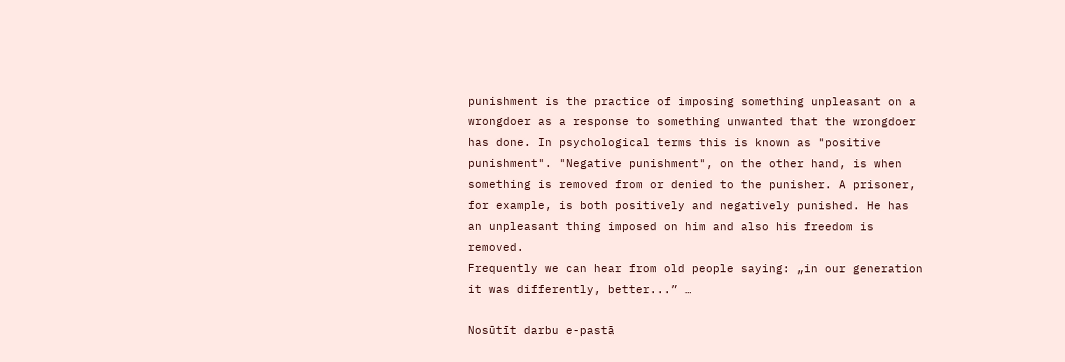punishment is the practice of imposing something unpleasant on a wrongdoer as a response to something unwanted that the wrongdoer has done. In psychological terms this is known as "positive punishment". "Negative punishment", on the other hand, is when something is removed from or denied to the punisher. A prisoner, for example, is both positively and negatively punished. He has an unpleasant thing imposed on him and also his freedom is removed.
Frequently we can hear from old people saying: „in our generation it was differently, better...” …

Nosūtīt darbu e-pastā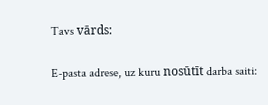Tavs vārds:

E-pasta adrese, uz kuru nosūtīt darba saiti: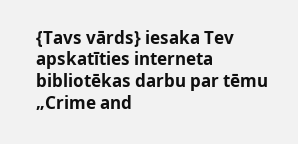{Tavs vārds} iesaka Tev apskatīties interneta bibliotēkas darbu par tēmu „Crime and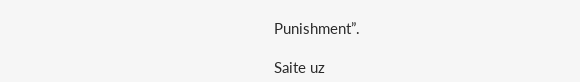Punishment”.

Saite uz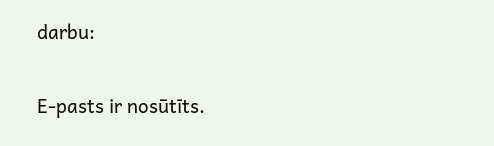darbu:


E-pasts ir nosūtīts.